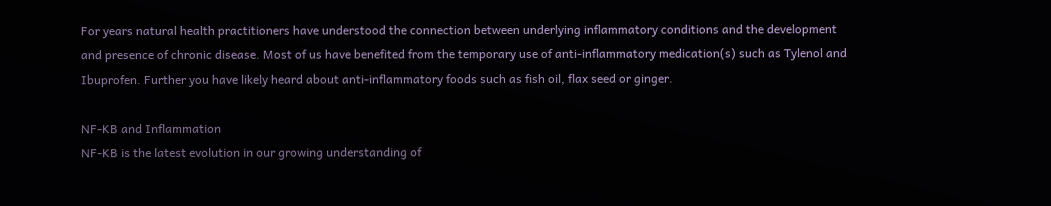For years natural health practitioners have understood the connection between underlying inflammatory conditions and the development and presence of chronic disease. Most of us have benefited from the temporary use of anti-inflammatory medication(s) such as Tylenol and Ibuprofen. Further you have likely heard about anti-inflammatory foods such as fish oil, flax seed or ginger.

NF-KB and Inflammation
NF-KB is the latest evolution in our growing understanding of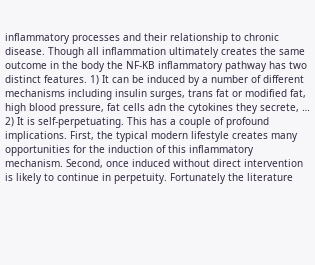inflammatory processes and their relationship to chronic disease. Though all inflammation ultimately creates the same outcome in the body the NF-KB inflammatory pathway has two distinct features. 1) It can be induced by a number of different mechanisms including insulin surges, trans fat or modified fat, high blood pressure, fat cells adn the cytokines they secrete, … 2) It is self-perpetuating. This has a couple of profound implications. First, the typical modern lifestyle creates many opportunities for the induction of this inflammatory mechanism. Second, once induced without direct intervention is likely to continue in perpetuity. Fortunately the literature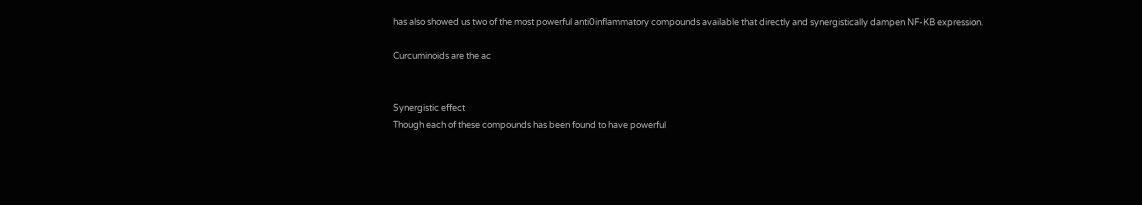has also showed us two of the most powerful anti0inflammatory compounds available that directly and synergistically dampen NF-KB expression.

Curcuminoids are the ac


Synergistic effect
Though each of these compounds has been found to have powerful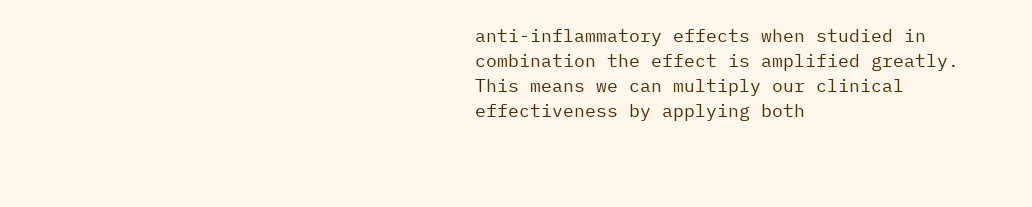anti-inflammatory effects when studied in combination the effect is amplified greatly. This means we can multiply our clinical effectiveness by applying both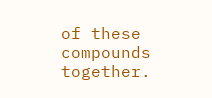of these compounds together.